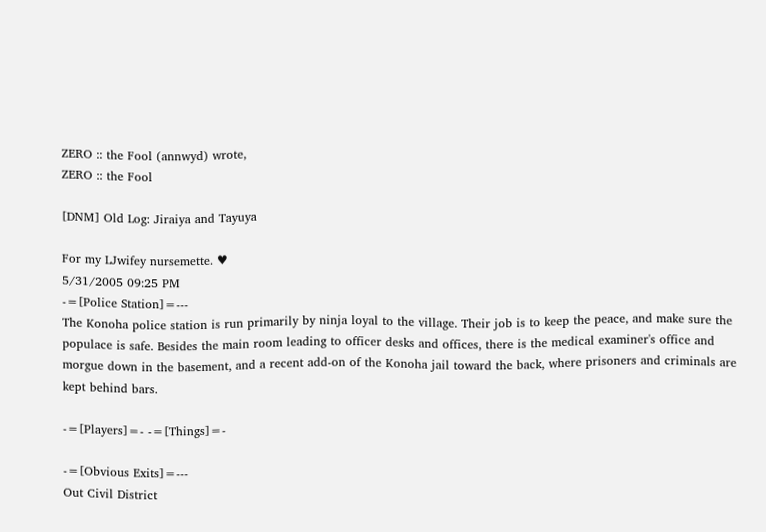ZERO :: the Fool (annwyd) wrote,
ZERO :: the Fool

[DNM] Old Log: Jiraiya and Tayuya

For my LJwifey nursemette. ♥
5/31/2005 09:25 PM
-=[Police Station]=---
The Konoha police station is run primarily by ninja loyal to the village. Their job is to keep the peace, and make sure the populace is safe. Besides the main room leading to officer desks and offices, there is the medical examiner's office and morgue down in the basement, and a recent add-on of the Konoha jail toward the back, where prisoners and criminals are kept behind bars.

-=[Players]=- -=[Things]=-

-=[Obvious Exits]=---
Out Civil District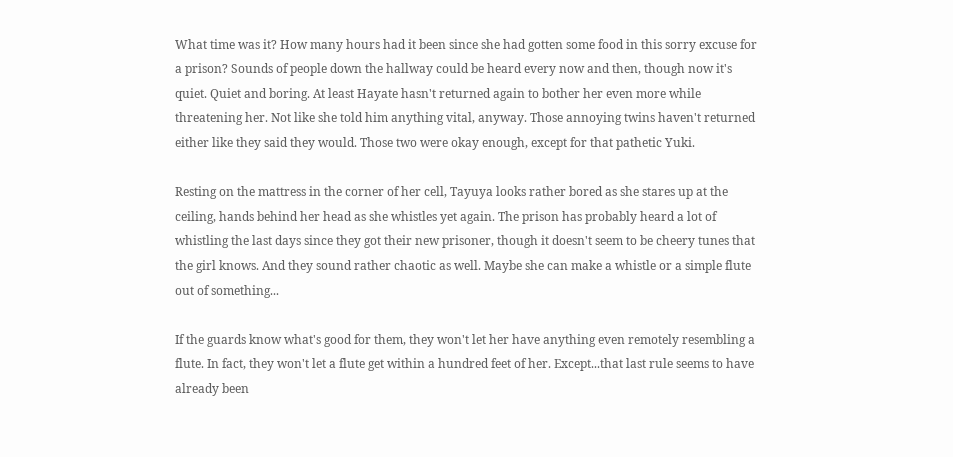What time was it? How many hours had it been since she had gotten some food in this sorry excuse for a prison? Sounds of people down the hallway could be heard every now and then, though now it's quiet. Quiet and boring. At least Hayate hasn't returned again to bother her even more while threatening her. Not like she told him anything vital, anyway. Those annoying twins haven't returned either like they said they would. Those two were okay enough, except for that pathetic Yuki.

Resting on the mattress in the corner of her cell, Tayuya looks rather bored as she stares up at the ceiling, hands behind her head as she whistles yet again. The prison has probably heard a lot of whistling the last days since they got their new prisoner, though it doesn't seem to be cheery tunes that the girl knows. And they sound rather chaotic as well. Maybe she can make a whistle or a simple flute out of something...

If the guards know what's good for them, they won't let her have anything even remotely resembling a flute. In fact, they won't let a flute get within a hundred feet of her. Except...that last rule seems to have already been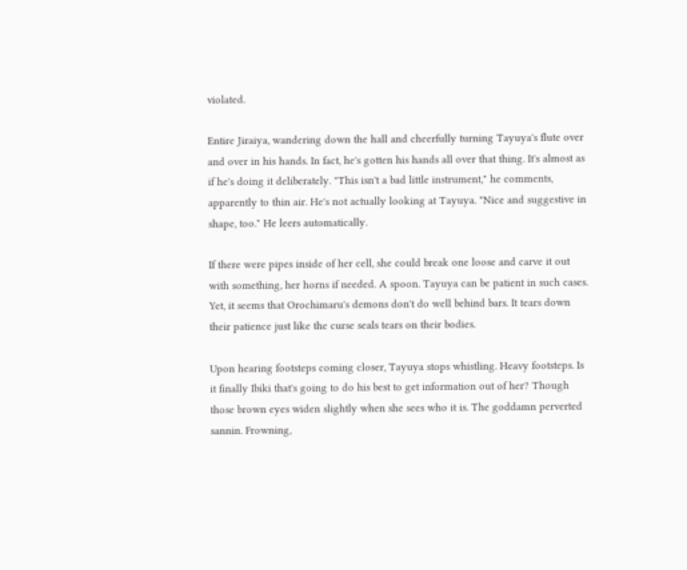violated.

Entire Jiraiya, wandering down the hall and cheerfully turning Tayuya's flute over and over in his hands. In fact, he's gotten his hands all over that thing. It's almost as if he's doing it deliberately. "This isn't a bad little instrument," he comments, apparently to thin air. He's not actually looking at Tayuya. "Nice and suggestive in shape, too." He leers automatically.

If there were pipes inside of her cell, she could break one loose and carve it out with something, her horns if needed. A spoon. Tayuya can be patient in such cases. Yet, it seems that Orochimaru's demons don't do well behind bars. It tears down their patience just like the curse seals tears on their bodies.

Upon hearing footsteps coming closer, Tayuya stops whistling. Heavy footsteps. Is it finally Ibiki that's going to do his best to get information out of her? Though those brown eyes widen slightly when she sees who it is. The goddamn perverted sannin. Frowning,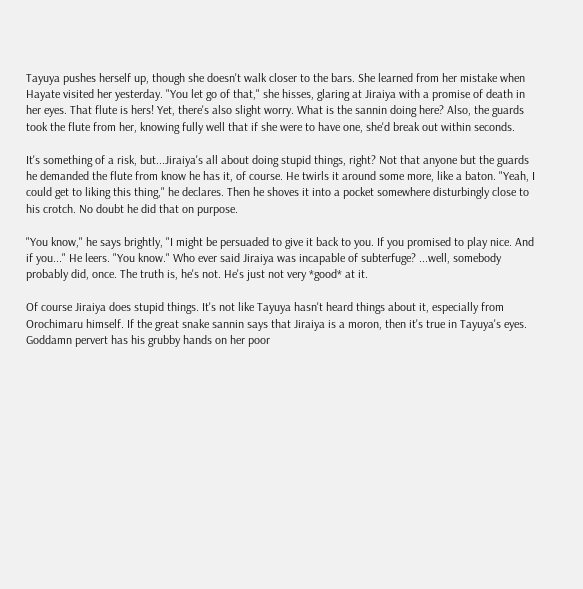Tayuya pushes herself up, though she doesn't walk closer to the bars. She learned from her mistake when Hayate visited her yesterday. "You let go of that," she hisses, glaring at Jiraiya with a promise of death in her eyes. That flute is hers! Yet, there's also slight worry. What is the sannin doing here? Also, the guards took the flute from her, knowing fully well that if she were to have one, she'd break out within seconds.

It's something of a risk, but...Jiraiya's all about doing stupid things, right? Not that anyone but the guards he demanded the flute from know he has it, of course. He twirls it around some more, like a baton. "Yeah, I could get to liking this thing," he declares. Then he shoves it into a pocket somewhere disturbingly close to his crotch. No doubt he did that on purpose.

"You know," he says brightly, "I might be persuaded to give it back to you. If you promised to play nice. And if you..." He leers. "You know." Who ever said Jiraiya was incapable of subterfuge? ...well, somebody probably did, once. The truth is, he's not. He's just not very *good* at it.

Of course Jiraiya does stupid things. It's not like Tayuya hasn't heard things about it, especially from Orochimaru himself. If the great snake sannin says that Jiraiya is a moron, then it's true in Tayuya's eyes. Goddamn pervert has his grubby hands on her poor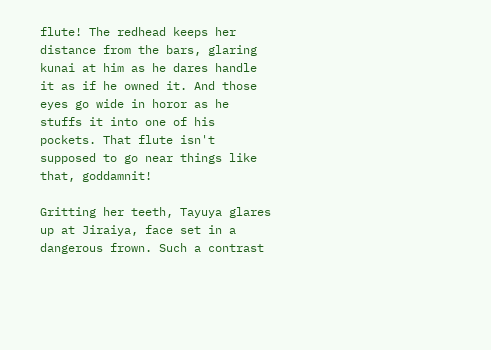flute! The redhead keeps her distance from the bars, glaring kunai at him as he dares handle it as if he owned it. And those eyes go wide in horor as he stuffs it into one of his pockets. That flute isn't supposed to go near things like that, goddamnit!

Gritting her teeth, Tayuya glares up at Jiraiya, face set in a dangerous frown. Such a contrast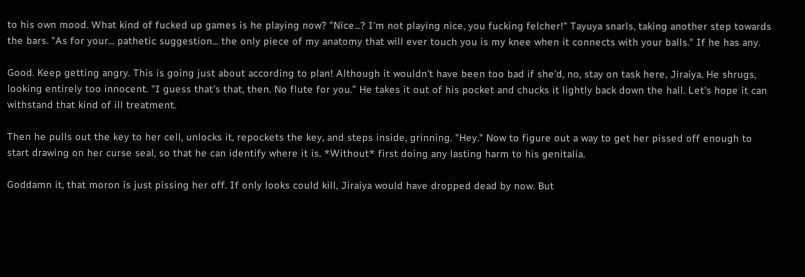to his own mood. What kind of fucked up games is he playing now? "Nice...? I'm not playing nice, you fucking felcher!" Tayuya snarls, taking another step towards the bars. "As for your... pathetic suggestion... the only piece of my anatomy that will ever touch you is my knee when it connects with your balls." If he has any.

Good. Keep getting angry. This is going just about according to plan! Although it wouldn't have been too bad if she'd, no, stay on task here, Jiraiya. He shrugs, looking entirely too innocent. "I guess that's that, then. No flute for you." He takes it out of his pocket and chucks it lightly back down the hall. Let's hope it can withstand that kind of ill treatment.

Then he pulls out the key to her cell, unlocks it, repockets the key, and steps inside, grinning. "Hey." Now to figure out a way to get her pissed off enough to start drawing on her curse seal, so that he can identify where it is. *Without* first doing any lasting harm to his genitalia.

Goddamn it, that moron is just pissing her off. If only looks could kill, Jiraiya would have dropped dead by now. But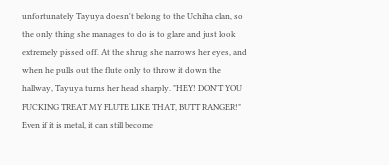unfortunately Tayuya doesn't belong to the Uchiha clan, so the only thing she manages to do is to glare and just look extremely pissed off. At the shrug she narrows her eyes, and when he pulls out the flute only to throw it down the hallway, Tayuya turns her head sharply. "HEY! DON'T YOU FUCKING TREAT MY FLUTE LIKE THAT, BUTT RANGER!" Even if it is metal, it can still become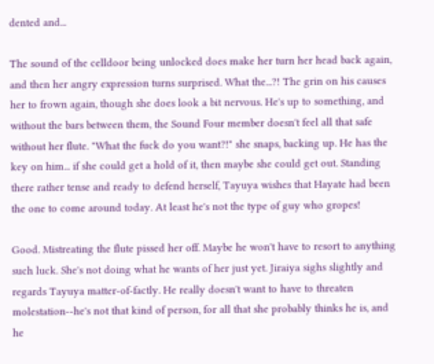dented and...

The sound of the celldoor being unlocked does make her turn her head back again, and then her angry expression turns surprised. What the...?! The grin on his causes her to frown again, though she does look a bit nervous. He's up to something, and without the bars between them, the Sound Four member doesn't feel all that safe without her flute. "What the fuck do you want?!" she snaps, backing up. He has the key on him... if she could get a hold of it, then maybe she could get out. Standing there rather tense and ready to defend herself, Tayuya wishes that Hayate had been the one to come around today. At least he's not the type of guy who gropes!

Good. Mistreating the flute pissed her off. Maybe he won't have to resort to anything such luck. She's not doing what he wants of her just yet. Jiraiya sighs slightly and regards Tayuya matter-of-factly. He really doesn't want to have to threaten molestation--he's not that kind of person, for all that she probably thinks he is, and he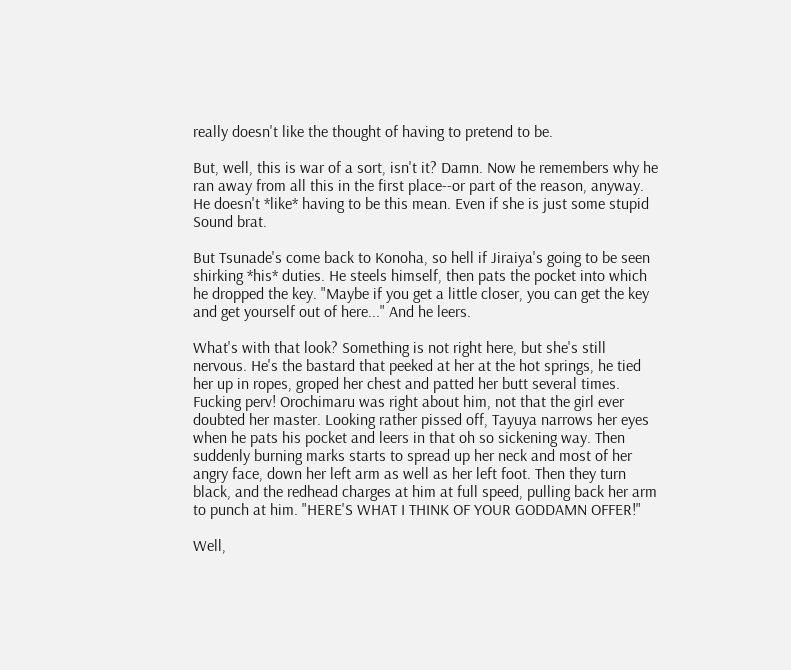really doesn't like the thought of having to pretend to be.

But, well, this is war of a sort, isn't it? Damn. Now he remembers why he ran away from all this in the first place--or part of the reason, anyway. He doesn't *like* having to be this mean. Even if she is just some stupid Sound brat.

But Tsunade's come back to Konoha, so hell if Jiraiya's going to be seen shirking *his* duties. He steels himself, then pats the pocket into which he dropped the key. "Maybe if you get a little closer, you can get the key and get yourself out of here..." And he leers.

What's with that look? Something is not right here, but she's still nervous. He's the bastard that peeked at her at the hot springs, he tied her up in ropes, groped her chest and patted her butt several times. Fucking perv! Orochimaru was right about him, not that the girl ever doubted her master. Looking rather pissed off, Tayuya narrows her eyes when he pats his pocket and leers in that oh so sickening way. Then suddenly burning marks starts to spread up her neck and most of her angry face, down her left arm as well as her left foot. Then they turn black, and the redhead charges at him at full speed, pulling back her arm to punch at him. "HERE'S WHAT I THINK OF YOUR GODDAMN OFFER!"

Well,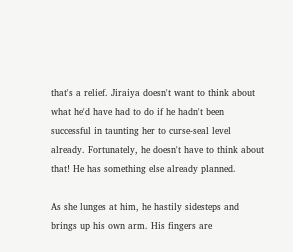that's a relief. Jiraiya doesn't want to think about what he'd have had to do if he hadn't been successful in taunting her to curse-seal level already. Fortunately, he doesn't have to think about that! He has something else already planned.

As she lunges at him, he hastily sidesteps and brings up his own arm. His fingers are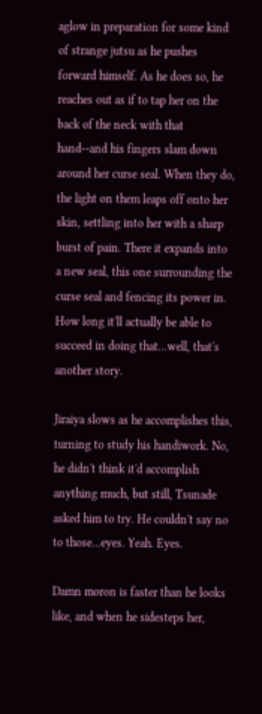aglow in preparation for some kind of strange jutsu as he pushes forward himself. As he does so, he reaches out as if to tap her on the back of the neck with that hand--and his fingers slam down around her curse seal. When they do, the light on them leaps off onto her skin, settling into her with a sharp burst of pain. There it expands into a new seal, this one surrounding the curse seal and fencing its power in. How long it'll actually be able to succeed in doing that...well, that's another story.

Jiraiya slows as he accomplishes this, turning to study his handiwork. No, he didn't think it'd accomplish anything much, but still, Tsunade asked him to try. He couldn't say no to those...eyes. Yeah. Eyes.

Damn moron is faster than he looks like, and when he sidesteps her,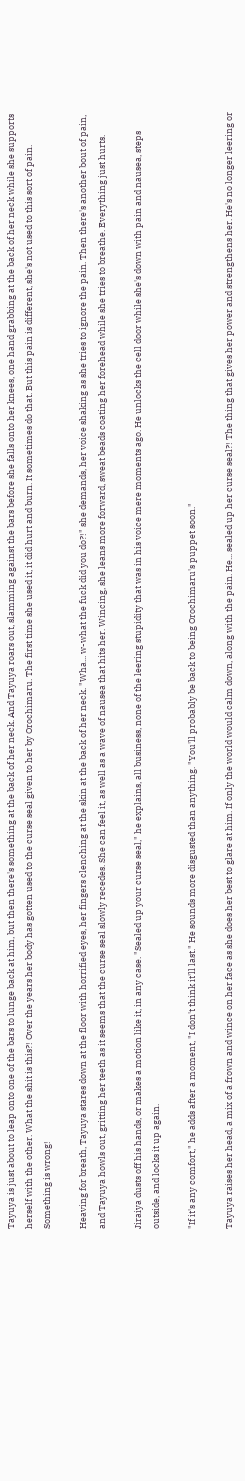Tayuya is just about to leap onto one of the bars to lunge back at him, but then there's something at the back of her neck. And Tayuya roars out, slamming against the bars before she falls onto her knees, one hand grabbing at the back of her neck while she supports herself with the other. What the shit is this?! Over the years her body has gotten used to the curse seal given to her by Orochimaru. The first time she used it, it did hurt and burn. It sometimes do that. But this pain is different, she's not used to this sort of pain. Something is wrong!

Heaving for breath, Tayuya stares down at the floor with horrified eyes, her fingers clenching at the skin at the back of her neck. "Wha... w-what the fuck did you do?!" she demands, her voice shaking as she tries to ignore the pain. Then there's another bout of pain, and Tayuya howls out, gritting her teeth as it seems that the curse seal slowly recedes. She can feel it, as well as a wave of nausea that hits her. Wincing, she leans more forward, sweat beads coating her forehead while she tries to breathe. Everything just hurts.

Jiraiya dusts off his hands, or makes a motion like it, in any case. "Sealed up your curse seal," he explains, all business, none of the leering stupidity that was in his voice mere moments ago. He unlocks the cell door while she's down with pain and nausea, steps outside, and locks it up again.

"If it's any comfort," he adds after a moment, "I don't think it'll last." He sounds more disgusted than anything. "You'll probably be back to being Orochimaru's puppet soon."

Tayuya raises her head, a mix of a frown and wince on her face as she does her best to glare at him. If only the world would calm down, along with the pain. He... sealed up her curse seal?! The thing that gives her power and strengthens her. He's no longer leering or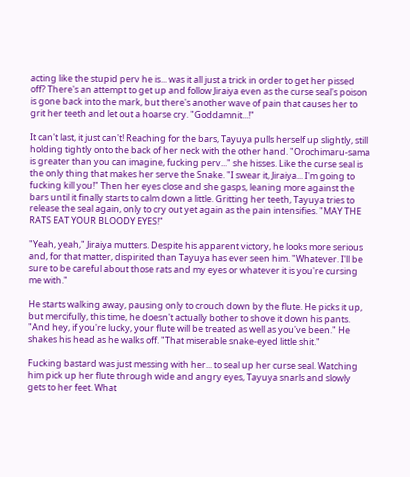acting like the stupid perv he is... was it all just a trick in order to get her pissed off? There's an attempt to get up and follow Jiraiya even as the curse seal's poison is gone back into the mark, but there's another wave of pain that causes her to grit her teeth and let out a hoarse cry. "Goddamnit...!"

It can't last, it just can't! Reaching for the bars, Tayuya pulls herself up slightly, still holding tightly onto the back of her neck with the other hand. "Orochimaru-sama is greater than you can imagine, fucking perv..." she hisses. Like the curse seal is the only thing that makes her serve the Snake. "I swear it, Jiraiya... I'm going to fucking kill you!" Then her eyes close and she gasps, leaning more against the bars until it finally starts to calm down a little. Gritting her teeth, Tayuya tries to release the seal again, only to cry out yet again as the pain intensifies. "MAY THE RATS EAT YOUR BLOODY EYES!"

"Yeah, yeah," Jiraiya mutters. Despite his apparent victory, he looks more serious and, for that matter, dispirited than Tayuya has ever seen him. "Whatever. I'll be sure to be careful about those rats and my eyes or whatever it is you're cursing me with."

He starts walking away, pausing only to crouch down by the flute. He picks it up, but mercifully, this time, he doesn't actually bother to shove it down his pants. "And hey, if you're lucky, your flute will be treated as well as you've been." He shakes his head as he walks off. "That miserable snake-eyed little shit."

Fucking bastard was just messing with her... to seal up her curse seal. Watching him pick up her flute through wide and angry eyes, Tayuya snarls and slowly gets to her feet. What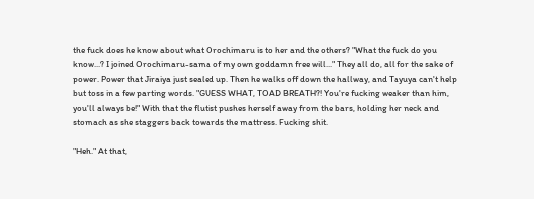the fuck does he know about what Orochimaru is to her and the others? "What the fuck do you know...? I joined Orochimaru-sama of my own goddamn free will..." They all do, all for the sake of power. Power that Jiraiya just sealed up. Then he walks off down the hallway, and Tayuya can't help but toss in a few parting words. "GUESS WHAT, TOAD BREATH?! You're fucking weaker than him, you'll always be!" With that the flutist pushes herself away from the bars, holding her neck and stomach as she staggers back towards the mattress. Fucking shit.

"Heh." At that,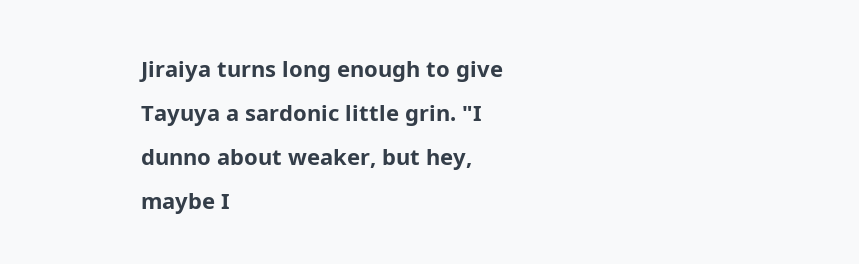Jiraiya turns long enough to give Tayuya a sardonic little grin. "I dunno about weaker, but hey, maybe I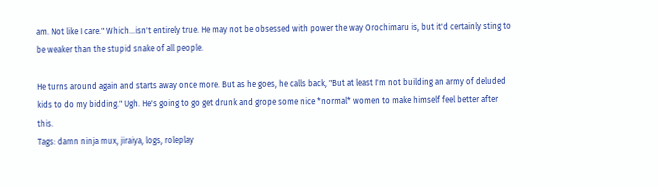am. Not like I care." Which...isn't entirely true. He may not be obsessed with power the way Orochimaru is, but it'd certainly sting to be weaker than the stupid snake of all people.

He turns around again and starts away once more. But as he goes, he calls back, "But at least I'm not building an army of deluded kids to do my bidding." Ugh. He's going to go get drunk and grope some nice *normal* women to make himself feel better after this.
Tags: damn ninja mux, jiraiya, logs, roleplay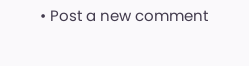• Post a new comment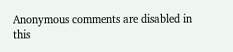Anonymous comments are disabled in this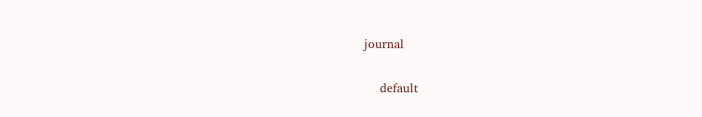journal

    default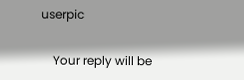userpic

    Your reply will be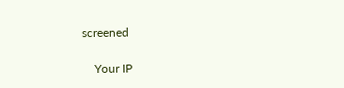screened

    Your IP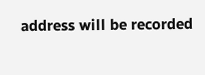address will be recorded